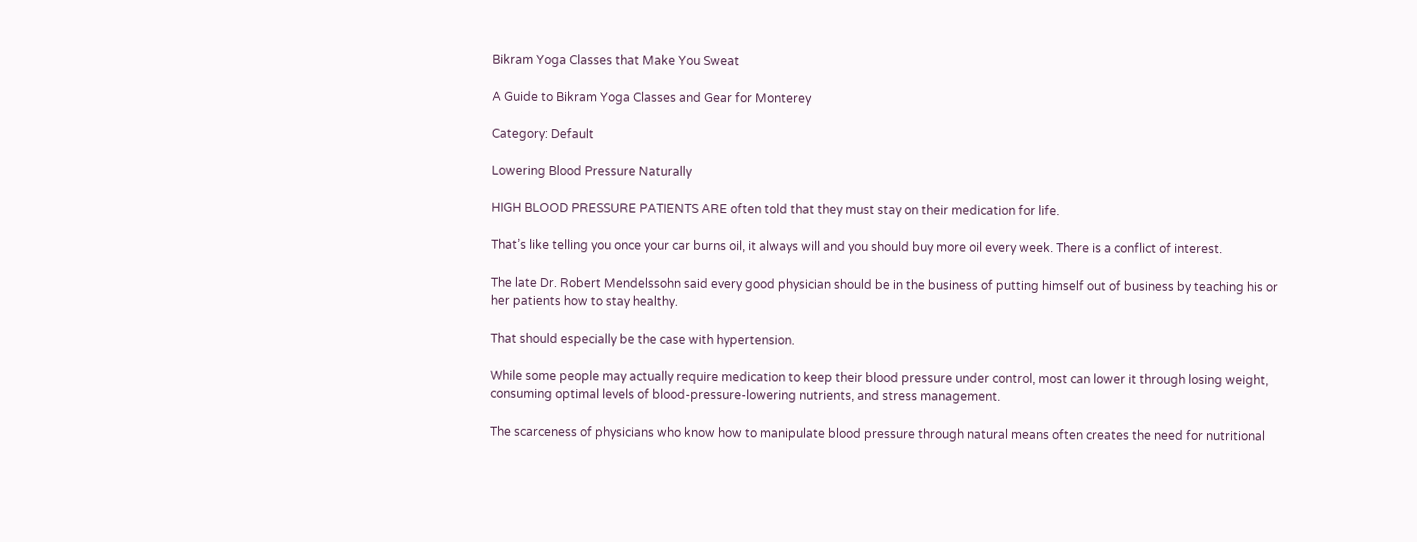Bikram Yoga Classes that Make You Sweat

A Guide to Bikram Yoga Classes and Gear for Monterey

Category: Default

Lowering Blood Pressure Naturally

HIGH BLOOD PRESSURE PATIENTS ARE often told that they must stay on their medication for life.

That’s like telling you once your car burns oil, it always will and you should buy more oil every week. There is a conflict of interest.

The late Dr. Robert Mendelssohn said every good physician should be in the business of putting himself out of business by teaching his or her patients how to stay healthy.

That should especially be the case with hypertension.

While some people may actually require medication to keep their blood pressure under control, most can lower it through losing weight, consuming optimal levels of blood-pressure-lowering nutrients, and stress management.

The scarceness of physicians who know how to manipulate blood pressure through natural means often creates the need for nutritional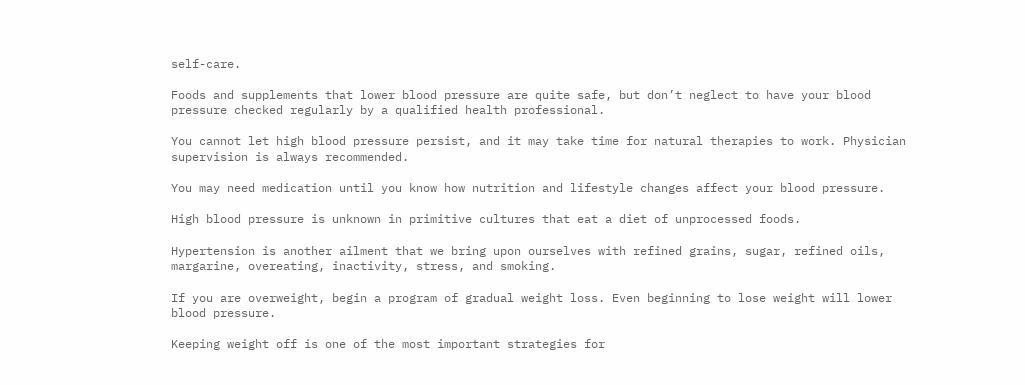self-care.

Foods and supplements that lower blood pressure are quite safe, but don’t neglect to have your blood pressure checked regularly by a qualified health professional.

You cannot let high blood pressure persist, and it may take time for natural therapies to work. Physician supervision is always recommended.

You may need medication until you know how nutrition and lifestyle changes affect your blood pressure.

High blood pressure is unknown in primitive cultures that eat a diet of unprocessed foods.

Hypertension is another ailment that we bring upon ourselves with refined grains, sugar, refined oils, margarine, overeating, inactivity, stress, and smoking.

If you are overweight, begin a program of gradual weight loss. Even beginning to lose weight will lower blood pressure.

Keeping weight off is one of the most important strategies for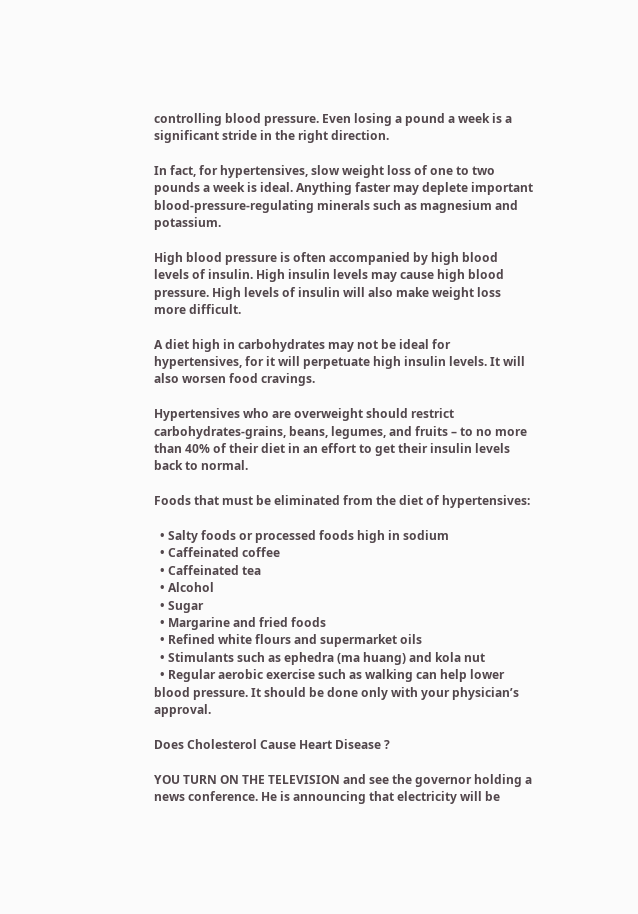controlling blood pressure. Even losing a pound a week is a significant stride in the right direction.

In fact, for hypertensives, slow weight loss of one to two pounds a week is ideal. Anything faster may deplete important blood-pressure-regulating minerals such as magnesium and potassium.

High blood pressure is often accompanied by high blood levels of insulin. High insulin levels may cause high blood pressure. High levels of insulin will also make weight loss more difficult.

A diet high in carbohydrates may not be ideal for hypertensives, for it will perpetuate high insulin levels. It will also worsen food cravings.

Hypertensives who are overweight should restrict carbohydrates-grains, beans, legumes, and fruits – to no more than 40% of their diet in an effort to get their insulin levels back to normal.

Foods that must be eliminated from the diet of hypertensives:

  • Salty foods or processed foods high in sodium
  • Caffeinated coffee
  • Caffeinated tea
  • Alcohol
  • Sugar
  • Margarine and fried foods
  • Refined white flours and supermarket oils
  • Stimulants such as ephedra (ma huang) and kola nut
  • Regular aerobic exercise such as walking can help lower blood pressure. It should be done only with your physician’s approval.

Does Cholesterol Cause Heart Disease ?

YOU TURN ON THE TELEVISION and see the governor holding a news conference. He is announcing that electricity will be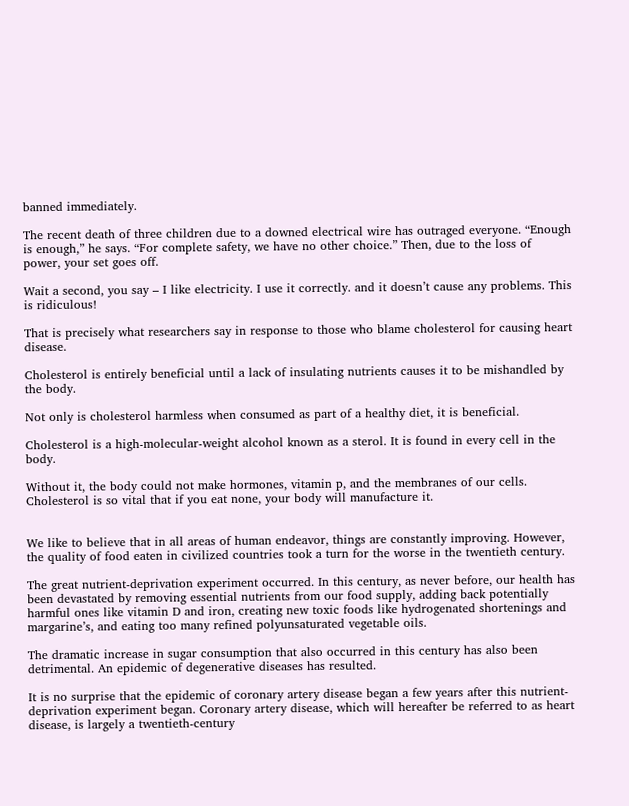banned immediately.

The recent death of three children due to a downed electrical wire has outraged everyone. “Enough is enough,” he says. “For complete safety, we have no other choice.” Then, due to the loss of power, your set goes off.

Wait a second, you say – I like electricity. I use it correctly. and it doesn’t cause any problems. This is ridiculous!

That is precisely what researchers say in response to those who blame cholesterol for causing heart disease.

Cholesterol is entirely beneficial until a lack of insulating nutrients causes it to be mishandled by the body.

Not only is cholesterol harmless when consumed as part of a healthy diet, it is beneficial.

Cholesterol is a high-molecular-weight alcohol known as a sterol. It is found in every cell in the body.

Without it, the body could not make hormones, vitamin p, and the membranes of our cells. Cholesterol is so vital that if you eat none, your body will manufacture it.


We like to believe that in all areas of human endeavor, things are constantly improving. However, the quality of food eaten in civilized countries took a turn for the worse in the twentieth century.

The great nutrient-deprivation experiment occurred. In this century, as never before, our health has been devastated by removing essential nutrients from our food supply, adding back potentially harmful ones like vitamin D and iron, creating new toxic foods like hydrogenated shortenings and margarine’s, and eating too many refined polyunsaturated vegetable oils.

The dramatic increase in sugar consumption that also occurred in this century has also been detrimental. An epidemic of degenerative diseases has resulted.

It is no surprise that the epidemic of coronary artery disease began a few years after this nutrient-deprivation experiment began. Coronary artery disease, which will hereafter be referred to as heart disease, is largely a twentieth-century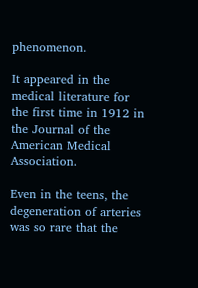phenomenon.

It appeared in the medical literature for the first time in 1912 in the Journal of the American Medical Association.

Even in the teens, the degeneration of arteries was so rare that the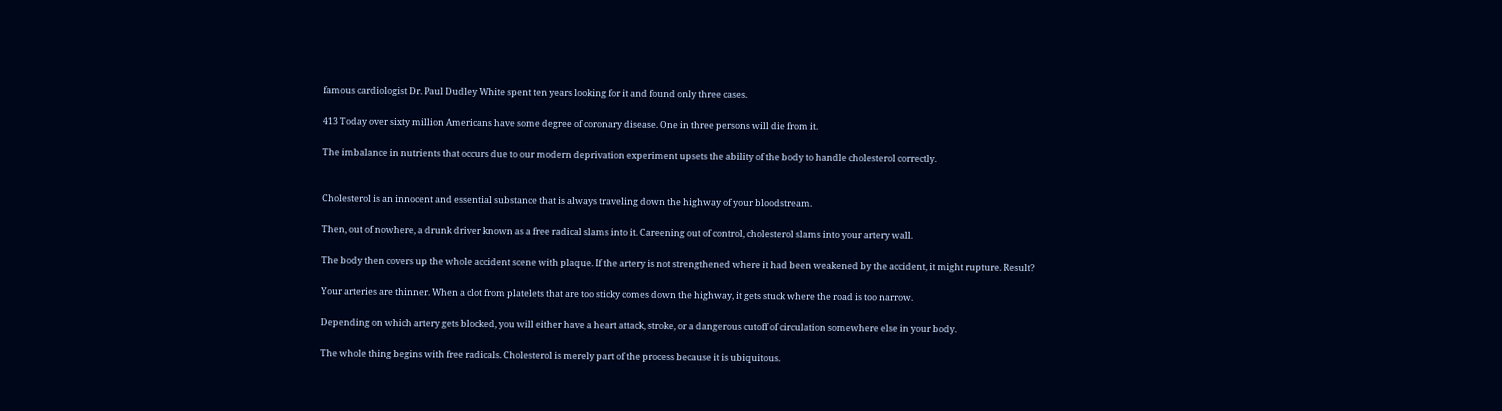famous cardiologist Dr. Paul Dudley White spent ten years looking for it and found only three cases.

413 Today over sixty million Americans have some degree of coronary disease. One in three persons will die from it.

The imbalance in nutrients that occurs due to our modern deprivation experiment upsets the ability of the body to handle cholesterol correctly.


Cholesterol is an innocent and essential substance that is always traveling down the highway of your bloodstream.

Then, out of nowhere, a drunk driver known as a free radical slams into it. Careening out of control, cholesterol slams into your artery wall.

The body then covers up the whole accident scene with plaque. If the artery is not strengthened where it had been weakened by the accident, it might rupture. Result?

Your arteries are thinner. When a clot from platelets that are too sticky comes down the highway, it gets stuck where the road is too narrow.

Depending on which artery gets blocked, you will either have a heart attack, stroke, or a dangerous cutoff of circulation somewhere else in your body.

The whole thing begins with free radicals. Cholesterol is merely part of the process because it is ubiquitous.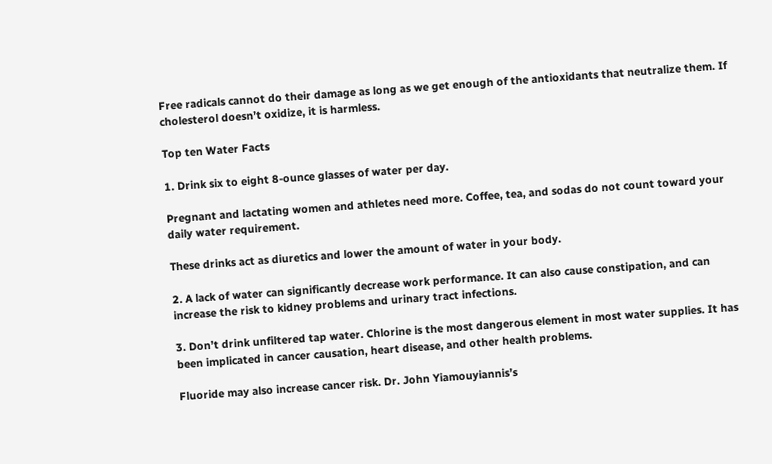Free radicals cannot do their damage as long as we get enough of the antioxidants that neutralize them. If cholesterol doesn’t oxidize, it is harmless.

Top ten Water Facts

1. Drink six to eight 8-ounce glasses of water per day.

Pregnant and lactating women and athletes need more. Coffee, tea, and sodas do not count toward your daily water requirement.

These drinks act as diuretics and lower the amount of water in your body.

2. A lack of water can significantly decrease work performance. It can also cause constipation, and can increase the risk to kidney problems and urinary tract infections.

3. Don’t drink unfiltered tap water. Chlorine is the most dangerous element in most water supplies. It has been implicated in cancer causation, heart disease, and other health problems.

Fluoride may also increase cancer risk. Dr. John Yiamouyiannis’s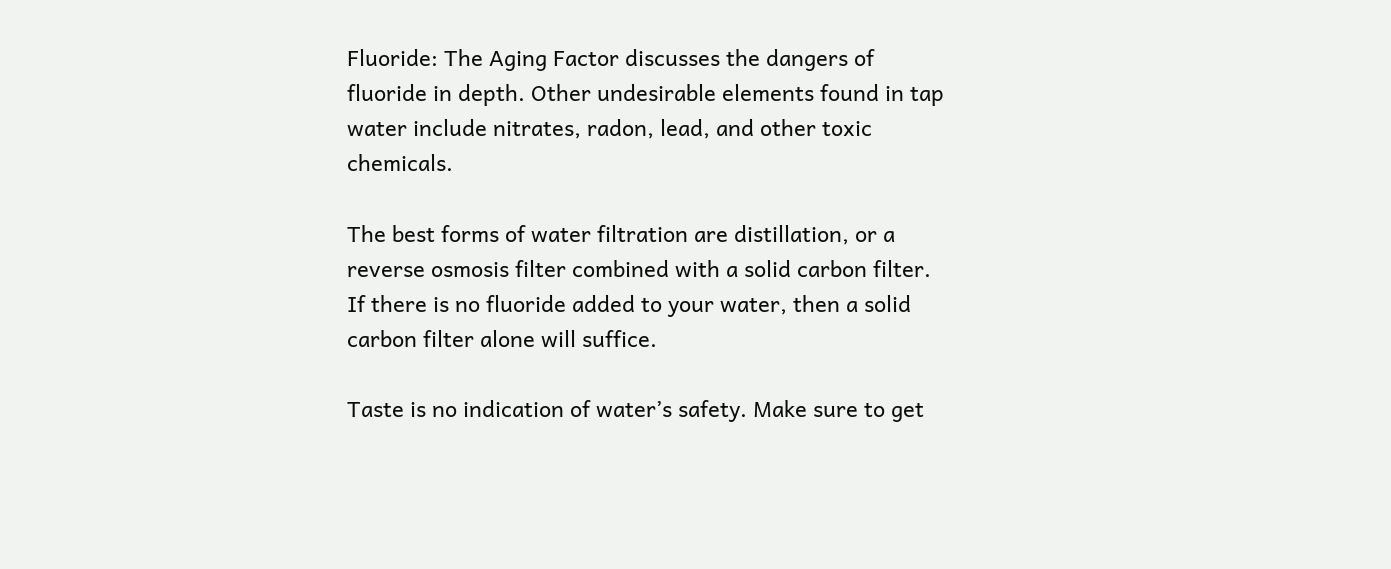Fluoride: The Aging Factor discusses the dangers of fluoride in depth. Other undesirable elements found in tap water include nitrates, radon, lead, and other toxic chemicals.

The best forms of water filtration are distillation, or a reverse osmosis filter combined with a solid carbon filter. If there is no fluoride added to your water, then a solid carbon filter alone will suffice.

Taste is no indication of water’s safety. Make sure to get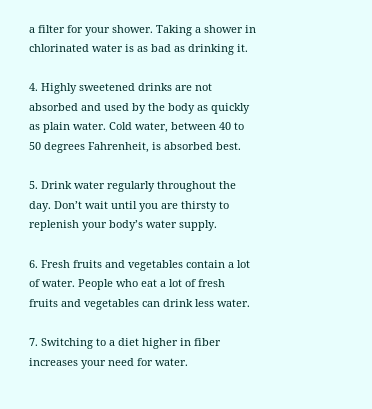a filter for your shower. Taking a shower in chlorinated water is as bad as drinking it.

4. Highly sweetened drinks are not absorbed and used by the body as quickly as plain water. Cold water, between 40 to 50 degrees Fahrenheit, is absorbed best.

5. Drink water regularly throughout the day. Don’t wait until you are thirsty to replenish your body’s water supply.

6. Fresh fruits and vegetables contain a lot of water. People who eat a lot of fresh fruits and vegetables can drink less water.

7. Switching to a diet higher in fiber increases your need for water.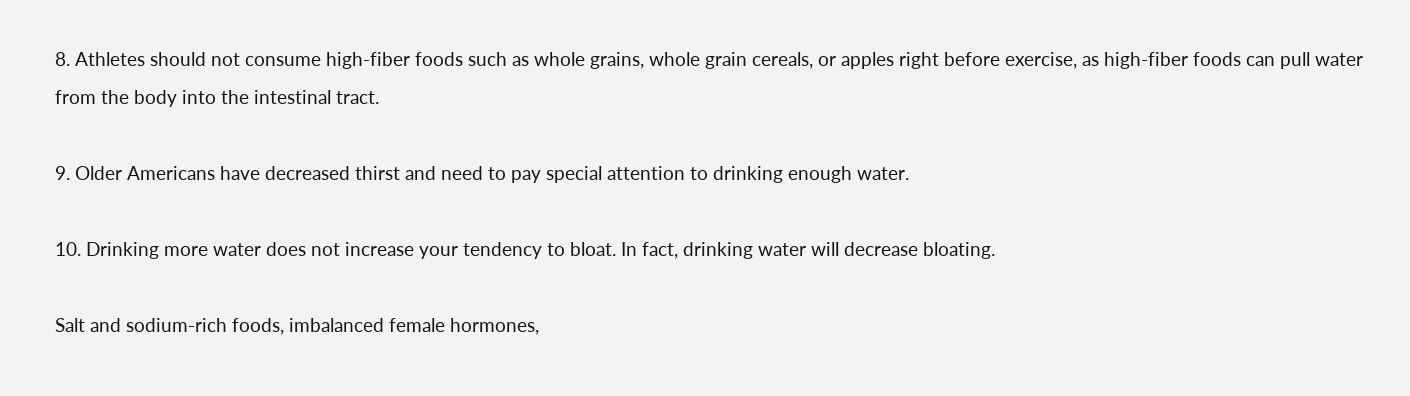8. Athletes should not consume high-fiber foods such as whole grains, whole grain cereals, or apples right before exercise, as high-fiber foods can pull water from the body into the intestinal tract.

9. Older Americans have decreased thirst and need to pay special attention to drinking enough water.

10. Drinking more water does not increase your tendency to bloat. In fact, drinking water will decrease bloating.

Salt and sodium-rich foods, imbalanced female hormones,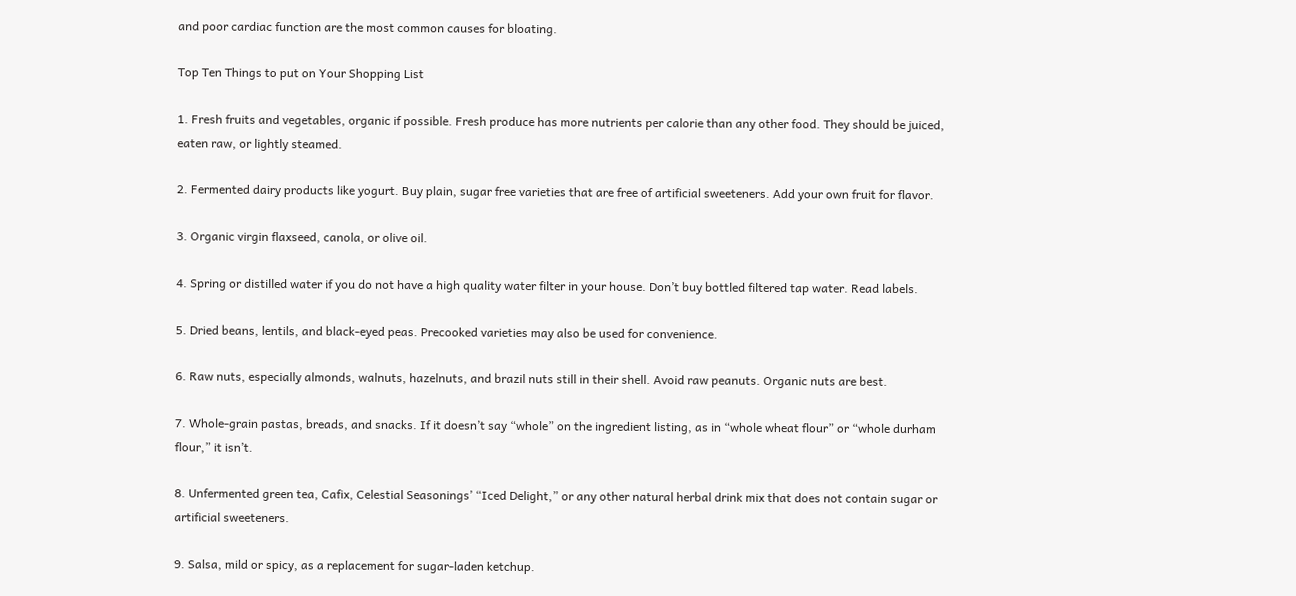and poor cardiac function are the most common causes for bloating.

Top Ten Things to put on Your Shopping List

1. Fresh fruits and vegetables, organic if possible. Fresh produce has more nutrients per calorie than any other food. They should be juiced, eaten raw, or lightly steamed.

2. Fermented dairy products like yogurt. Buy plain, sugar free varieties that are free of artificial sweeteners. Add your own fruit for flavor.

3. Organic virgin flaxseed, canola, or olive oil.

4. Spring or distilled water if you do not have a high quality water filter in your house. Don’t buy bottled filtered tap water. Read labels.

5. Dried beans, lentils, and black-eyed peas. Precooked varieties may also be used for convenience.

6. Raw nuts, especially almonds, walnuts, hazelnuts, and brazil nuts still in their shell. Avoid raw peanuts. Organic nuts are best.

7. Whole-grain pastas, breads, and snacks. If it doesn’t say “whole” on the ingredient listing, as in “whole wheat flour” or “whole durham flour,” it isn’t.

8. Unfermented green tea, Cafix, Celestial Seasonings’ “Iced Delight,” or any other natural herbal drink mix that does not contain sugar or artificial sweeteners.

9. Salsa, mild or spicy, as a replacement for sugar-laden ketchup.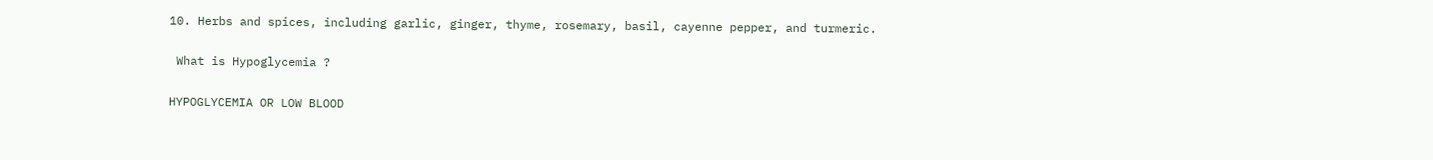10. Herbs and spices, including garlic, ginger, thyme, rosemary, basil, cayenne pepper, and turmeric.

 What is Hypoglycemia ?

HYPOGLYCEMIA OR LOW BLOOD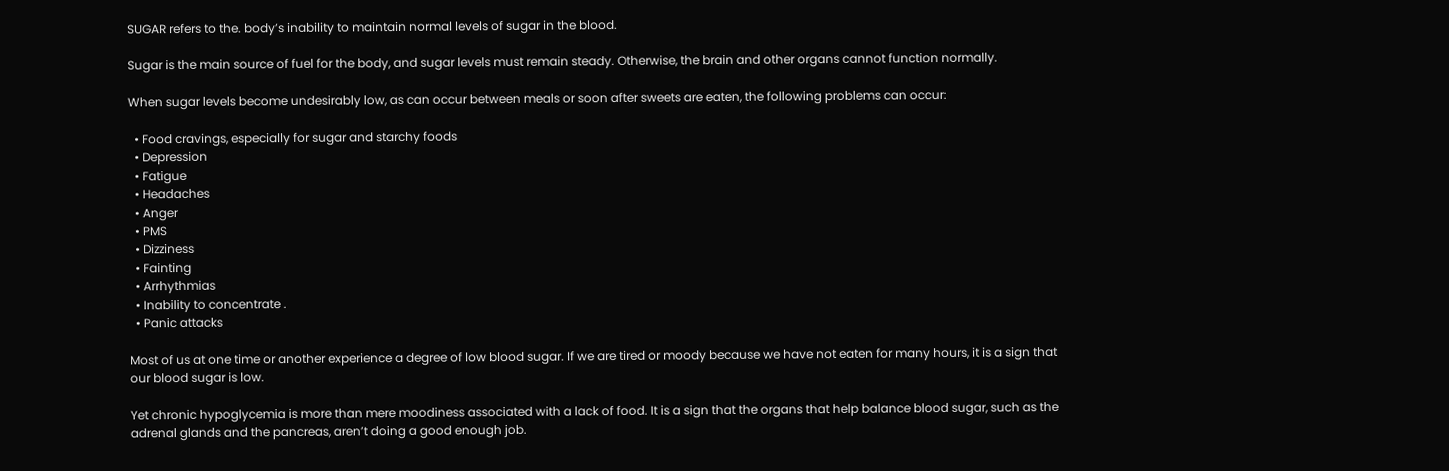SUGAR refers to the. body’s inability to maintain normal levels of sugar in the blood.

Sugar is the main source of fuel for the body, and sugar levels must remain steady. Otherwise, the brain and other organs cannot function normally.

When sugar levels become undesirably low, as can occur between meals or soon after sweets are eaten, the following problems can occur:

  • Food cravings, especially for sugar and starchy foods
  • Depression
  • Fatigue
  • Headaches
  • Anger
  • PMS
  • Dizziness
  • Fainting
  • Arrhythmias
  • Inability to concentrate .
  • Panic attacks

Most of us at one time or another experience a degree of low blood sugar. If we are tired or moody because we have not eaten for many hours, it is a sign that our blood sugar is low.

Yet chronic hypoglycemia is more than mere moodiness associated with a lack of food. It is a sign that the organs that help balance blood sugar, such as the adrenal glands and the pancreas, aren’t doing a good enough job.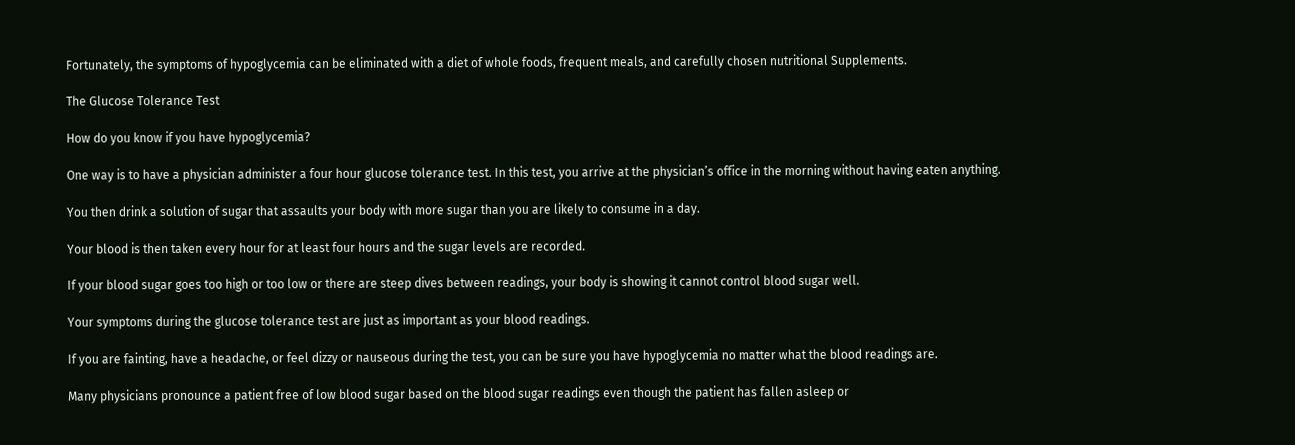Fortunately, the symptoms of hypoglycemia can be eliminated with a diet of whole foods, frequent meals, and carefully chosen nutritional Supplements.

The Glucose Tolerance Test

How do you know if you have hypoglycemia?

One way is to have a physician administer a four hour glucose tolerance test. In this test, you arrive at the physician’s office in the morning without having eaten anything.

You then drink a solution of sugar that assaults your body with more sugar than you are likely to consume in a day.

Your blood is then taken every hour for at least four hours and the sugar levels are recorded.

If your blood sugar goes too high or too low or there are steep dives between readings, your body is showing it cannot control blood sugar well.

Your symptoms during the glucose tolerance test are just as important as your blood readings.

If you are fainting, have a headache, or feel dizzy or nauseous during the test, you can be sure you have hypoglycemia no matter what the blood readings are.

Many physicians pronounce a patient free of low blood sugar based on the blood sugar readings even though the patient has fallen asleep or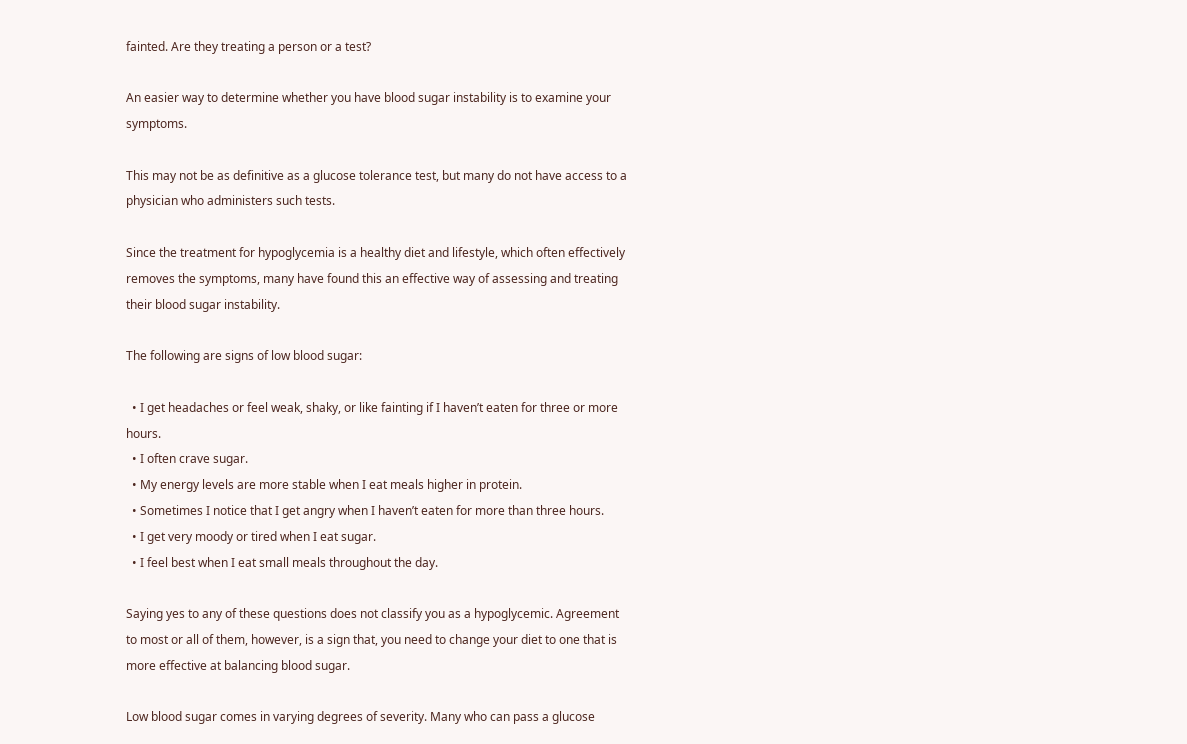fainted. Are they treating a person or a test?

An easier way to determine whether you have blood sugar instability is to examine your symptoms.

This may not be as definitive as a glucose tolerance test, but many do not have access to a physician who administers such tests.

Since the treatment for hypoglycemia is a healthy diet and lifestyle, which often effectively removes the symptoms, many have found this an effective way of assessing and treating their blood sugar instability.

The following are signs of low blood sugar:

  • I get headaches or feel weak, shaky, or like fainting if I haven’t eaten for three or more hours.
  • I often crave sugar.
  • My energy levels are more stable when I eat meals higher in protein.
  • Sometimes I notice that I get angry when I haven’t eaten for more than three hours.
  • I get very moody or tired when I eat sugar.
  • I feel best when I eat small meals throughout the day.

Saying yes to any of these questions does not classify you as a hypoglycemic. Agreement to most or all of them, however, is a sign that, you need to change your diet to one that is more effective at balancing blood sugar.

Low blood sugar comes in varying degrees of severity. Many who can pass a glucose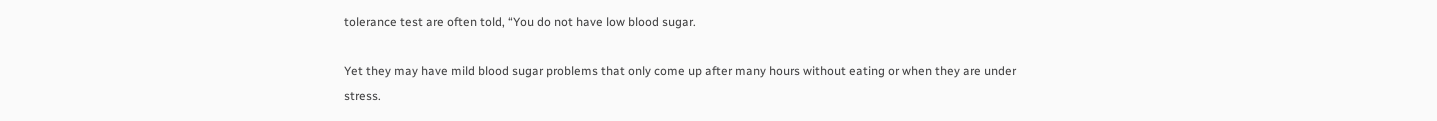tolerance test are often told, “You do not have low blood sugar.

Yet they may have mild blood sugar problems that only come up after many hours without eating or when they are under stress.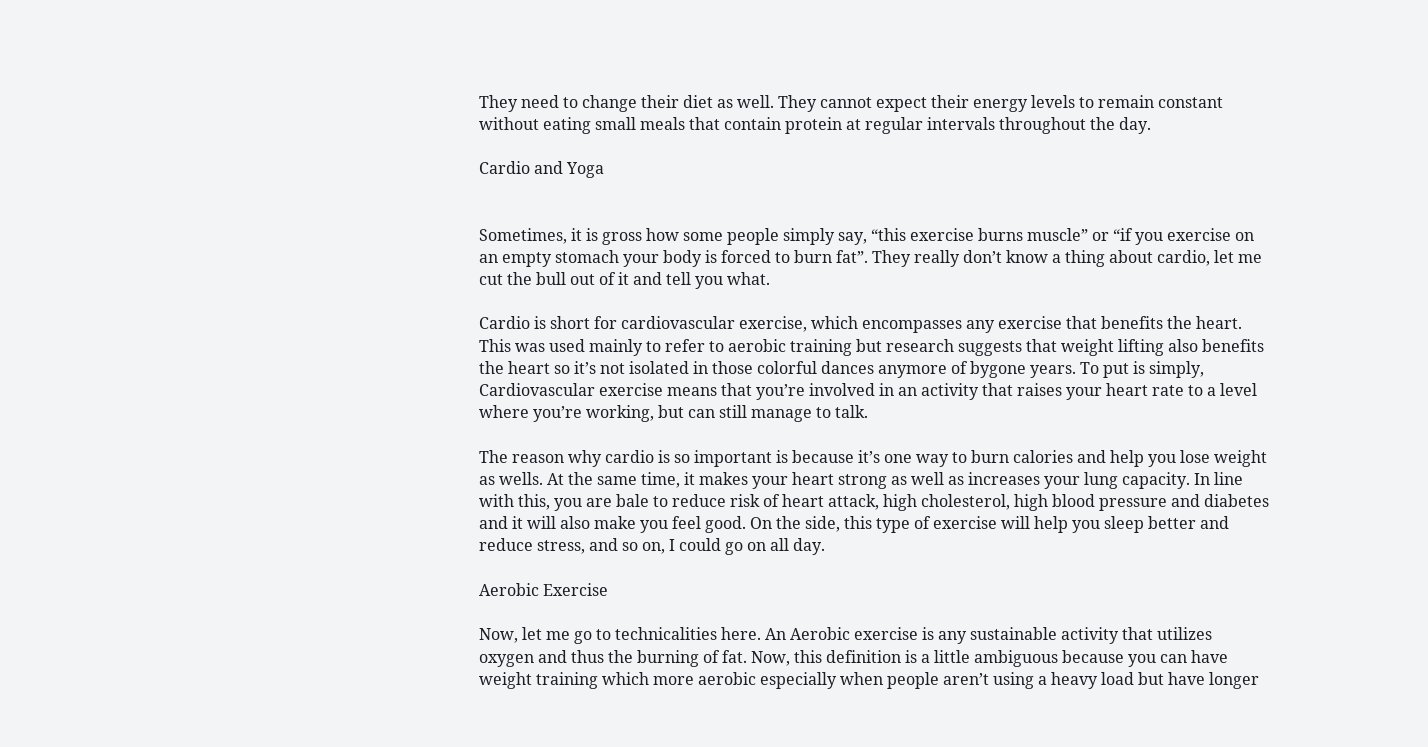They need to change their diet as well. They cannot expect their energy levels to remain constant without eating small meals that contain protein at regular intervals throughout the day.

Cardio and Yoga


Sometimes, it is gross how some people simply say, “this exercise burns muscle” or “if you exercise on an empty stomach your body is forced to burn fat”. They really don’t know a thing about cardio, let me cut the bull out of it and tell you what.

Cardio is short for cardiovascular exercise, which encompasses any exercise that benefits the heart. This was used mainly to refer to aerobic training but research suggests that weight lifting also benefits the heart so it’s not isolated in those colorful dances anymore of bygone years. To put is simply, Cardiovascular exercise means that you’re involved in an activity that raises your heart rate to a level where you’re working, but can still manage to talk.

The reason why cardio is so important is because it’s one way to burn calories and help you lose weight as wells. At the same time, it makes your heart strong as well as increases your lung capacity. In line with this, you are bale to reduce risk of heart attack, high cholesterol, high blood pressure and diabetes and it will also make you feel good. On the side, this type of exercise will help you sleep better and reduce stress, and so on, I could go on all day.

Aerobic Exercise

Now, let me go to technicalities here. An Aerobic exercise is any sustainable activity that utilizes oxygen and thus the burning of fat. Now, this definition is a little ambiguous because you can have weight training which more aerobic especially when people aren’t using a heavy load but have longer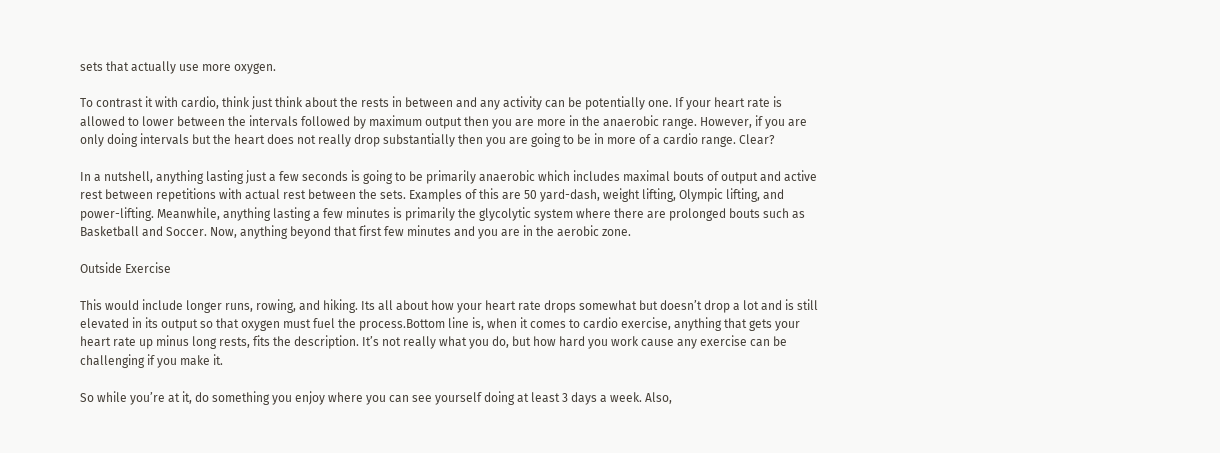sets that actually use more oxygen.

To contrast it with cardio, think just think about the rests in between and any activity can be potentially one. If your heart rate is allowed to lower between the intervals followed by maximum output then you are more in the anaerobic range. However, if you are only doing intervals but the heart does not really drop substantially then you are going to be in more of a cardio range. Clear?

In a nutshell, anything lasting just a few seconds is going to be primarily anaerobic which includes maximal bouts of output and active rest between repetitions with actual rest between the sets. Examples of this are 50 yard-dash, weight lifting, Olympic lifting, and power-lifting. Meanwhile, anything lasting a few minutes is primarily the glycolytic system where there are prolonged bouts such as Basketball and Soccer. Now, anything beyond that first few minutes and you are in the aerobic zone.

Outside Exercise

This would include longer runs, rowing, and hiking. Its all about how your heart rate drops somewhat but doesn’t drop a lot and is still elevated in its output so that oxygen must fuel the process.Bottom line is, when it comes to cardio exercise, anything that gets your heart rate up minus long rests, fits the description. It’s not really what you do, but how hard you work cause any exercise can be challenging if you make it.

So while you’re at it, do something you enjoy where you can see yourself doing at least 3 days a week. Also,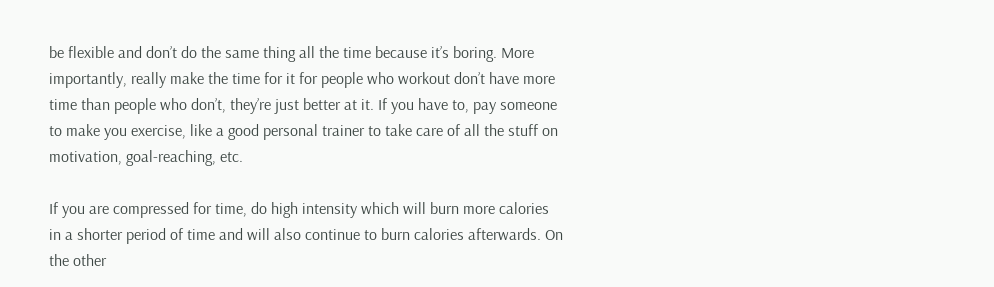be flexible and don’t do the same thing all the time because it’s boring. More importantly, really make the time for it for people who workout don’t have more time than people who don’t, they’re just better at it. If you have to, pay someone to make you exercise, like a good personal trainer to take care of all the stuff on motivation, goal-reaching, etc.

If you are compressed for time, do high intensity which will burn more calories in a shorter period of time and will also continue to burn calories afterwards. On the other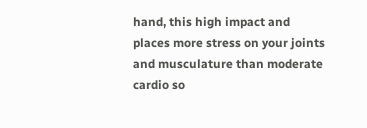hand, this high impact and places more stress on your joints and musculature than moderate cardio so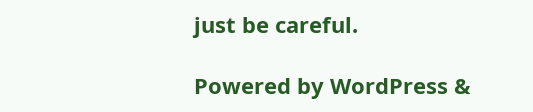just be careful.

Powered by WordPress &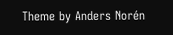Theme by Anders Norén